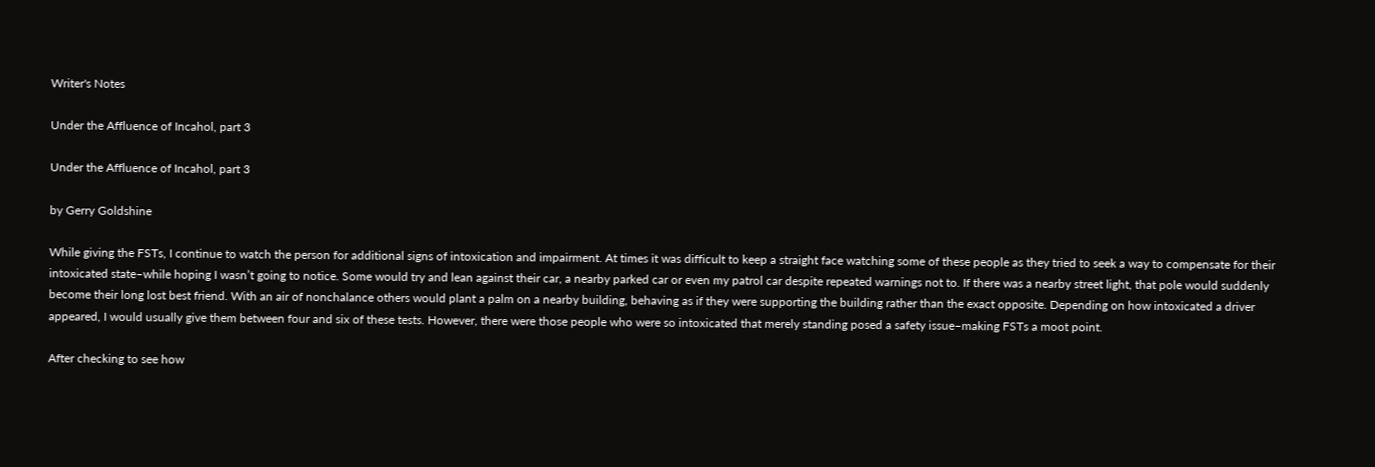Writer's Notes

Under the Affluence of Incahol, part 3

Under the Affluence of Incahol, part 3

by Gerry Goldshine

While giving the FSTs, I continue to watch the person for additional signs of intoxication and impairment. At times it was difficult to keep a straight face watching some of these people as they tried to seek a way to compensate for their intoxicated state–while hoping I wasn’t going to notice. Some would try and lean against their car, a nearby parked car or even my patrol car despite repeated warnings not to. If there was a nearby street light, that pole would suddenly become their long lost best friend. With an air of nonchalance others would plant a palm on a nearby building, behaving as if they were supporting the building rather than the exact opposite. Depending on how intoxicated a driver appeared, I would usually give them between four and six of these tests. However, there were those people who were so intoxicated that merely standing posed a safety issue–making FSTs a moot point.

After checking to see how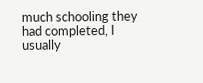much schooling they had completed, I usually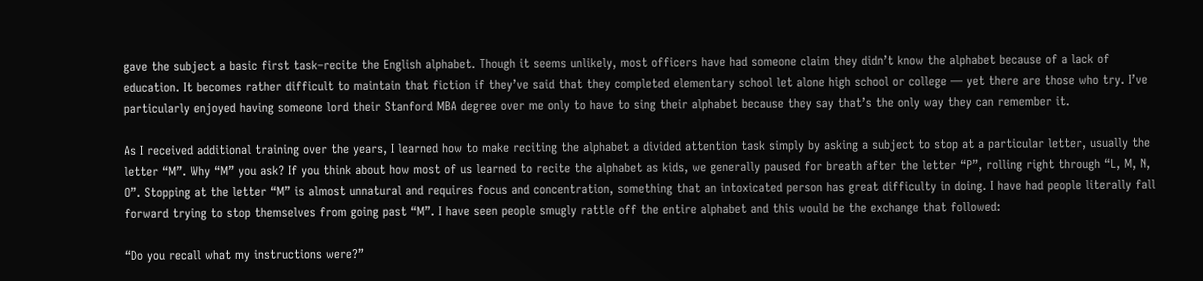gave the subject a basic first task–recite the English alphabet. Though it seems unlikely, most officers have had someone claim they didn’t know the alphabet because of a lack of education. It becomes rather difficult to maintain that fiction if they’ve said that they completed elementary school let alone high school or college — yet there are those who try. I’ve particularly enjoyed having someone lord their Stanford MBA degree over me only to have to sing their alphabet because they say that’s the only way they can remember it.

As I received additional training over the years, I learned how to make reciting the alphabet a divided attention task simply by asking a subject to stop at a particular letter, usually the letter “M”. Why “M” you ask? If you think about how most of us learned to recite the alphabet as kids, we generally paused for breath after the letter “P”, rolling right through “L, M, N, O”. Stopping at the letter “M” is almost unnatural and requires focus and concentration, something that an intoxicated person has great difficulty in doing. I have had people literally fall forward trying to stop themselves from going past “M”. I have seen people smugly rattle off the entire alphabet and this would be the exchange that followed:

“Do you recall what my instructions were?”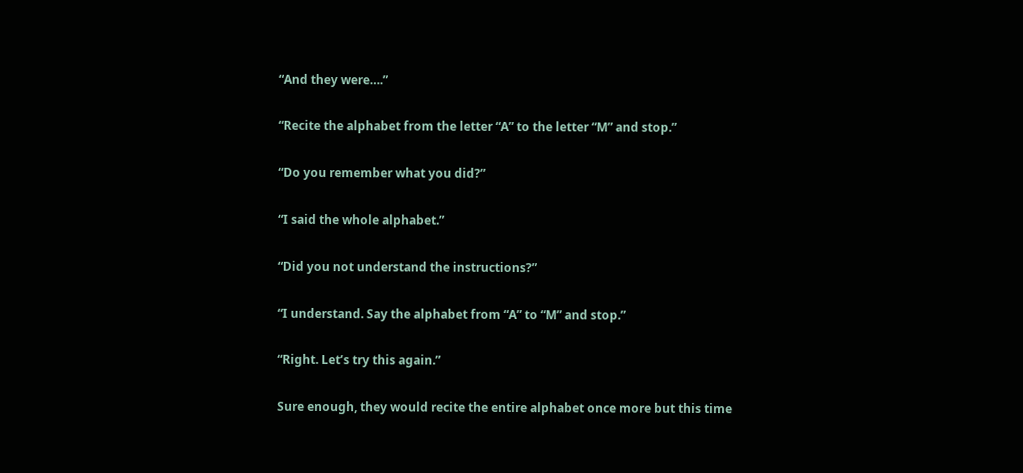“And they were….”

“Recite the alphabet from the letter “A” to the letter “M” and stop.”

“Do you remember what you did?”

“I said the whole alphabet.”

“Did you not understand the instructions?”

“I understand. Say the alphabet from “A” to “M” and stop.”

“Right. Let’s try this again.”

Sure enough, they would recite the entire alphabet once more but this time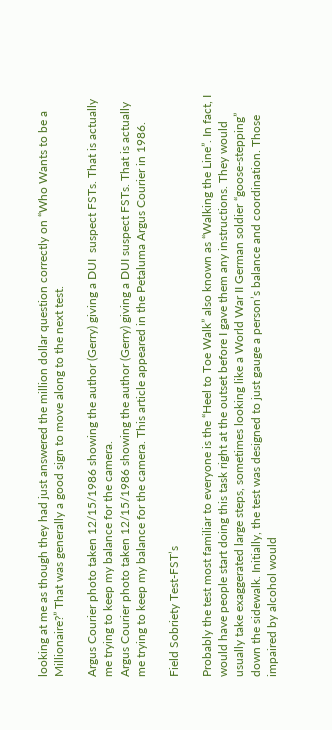looking at me as though they had just answered the million dollar question correctly on “Who Wants to be a Millionaire?” That was generally a good sign to move along to the next test.

Argus Courier photo taken 12/15/1986 showing the author (Gerry) giving a DUI  suspect FSTs. That is actually me trying to keep my balance for the camera.
Argus Courier photo taken 12/15/1986 showing the author (Gerry) giving a DUI suspect FSTs. That is actually me trying to keep my balance for the camera. This article appeared in the Petaluma Argus Courier in 1986.

Field Sobriety Test-FST’s

Probably the test most familiar to everyone is the “Heel to Toe Walk” also known as “Walking the Line”. In fact, I would have people start doing this task right at the outset before I gave them any instructions. They would usually take exaggerated large steps, sometimes looking like a World War II German soldier “goose-stepping” down the sidewalk. Initially, the test was designed to just gauge a person’s balance and coordination. Those impaired by alcohol would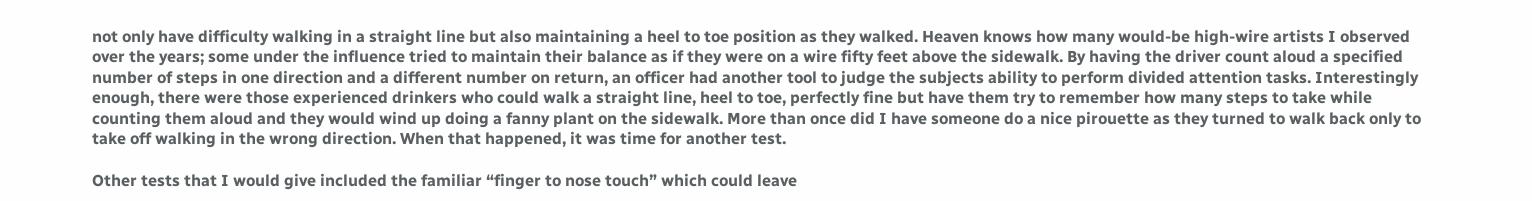not only have difficulty walking in a straight line but also maintaining a heel to toe position as they walked. Heaven knows how many would-be high-wire artists I observed over the years; some under the influence tried to maintain their balance as if they were on a wire fifty feet above the sidewalk. By having the driver count aloud a specified number of steps in one direction and a different number on return, an officer had another tool to judge the subjects ability to perform divided attention tasks. Interestingly enough, there were those experienced drinkers who could walk a straight line, heel to toe, perfectly fine but have them try to remember how many steps to take while counting them aloud and they would wind up doing a fanny plant on the sidewalk. More than once did I have someone do a nice pirouette as they turned to walk back only to take off walking in the wrong direction. When that happened, it was time for another test.

Other tests that I would give included the familiar “finger to nose touch” which could leave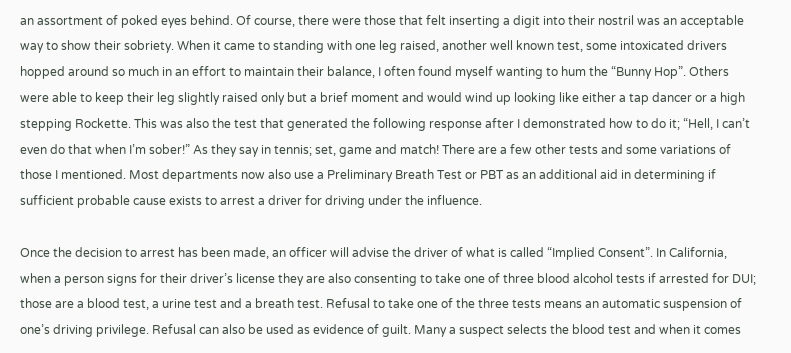an assortment of poked eyes behind. Of course, there were those that felt inserting a digit into their nostril was an acceptable way to show their sobriety. When it came to standing with one leg raised, another well known test, some intoxicated drivers hopped around so much in an effort to maintain their balance, I often found myself wanting to hum the “Bunny Hop”. Others were able to keep their leg slightly raised only but a brief moment and would wind up looking like either a tap dancer or a high stepping Rockette. This was also the test that generated the following response after I demonstrated how to do it; “Hell, I can’t even do that when I’m sober!” As they say in tennis; set, game and match! There are a few other tests and some variations of those I mentioned. Most departments now also use a Preliminary Breath Test or PBT as an additional aid in determining if sufficient probable cause exists to arrest a driver for driving under the influence.

Once the decision to arrest has been made, an officer will advise the driver of what is called “Implied Consent”. In California, when a person signs for their driver’s license they are also consenting to take one of three blood alcohol tests if arrested for DUI; those are a blood test, a urine test and a breath test. Refusal to take one of the three tests means an automatic suspension of one’s driving privilege. Refusal can also be used as evidence of guilt. Many a suspect selects the blood test and when it comes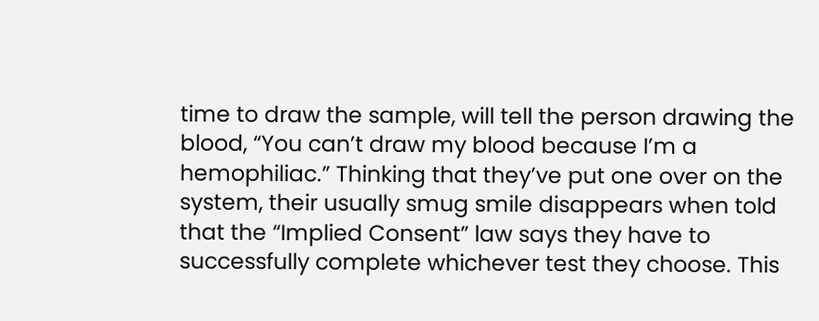time to draw the sample, will tell the person drawing the blood, “You can’t draw my blood because I’m a hemophiliac.” Thinking that they’ve put one over on the system, their usually smug smile disappears when told that the “Implied Consent” law says they have to successfully complete whichever test they choose. This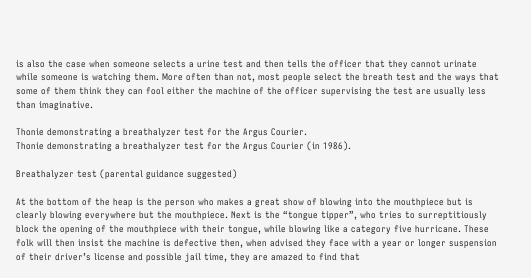is also the case when someone selects a urine test and then tells the officer that they cannot urinate while someone is watching them. More often than not, most people select the breath test and the ways that some of them think they can fool either the machine of the officer supervising the test are usually less than imaginative.

Thonie demonstrating a breathalyzer test for the Argus Courier.
Thonie demonstrating a breathalyzer test for the Argus Courier (in 1986).

Breathalyzer test (parental guidance suggested)

At the bottom of the heap is the person who makes a great show of blowing into the mouthpiece but is clearly blowing everywhere but the mouthpiece. Next is the “tongue tipper”, who tries to surreptitiously block the opening of the mouthpiece with their tongue, while blowing like a category five hurricane. These folk will then insist the machine is defective then, when advised they face with a year or longer suspension of their driver’s license and possible jail time, they are amazed to find that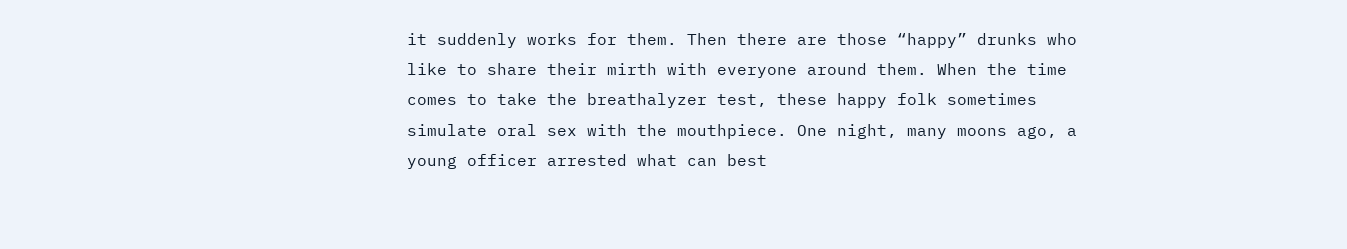it suddenly works for them. Then there are those “happy” drunks who like to share their mirth with everyone around them. When the time comes to take the breathalyzer test, these happy folk sometimes simulate oral sex with the mouthpiece. One night, many moons ago, a young officer arrested what can best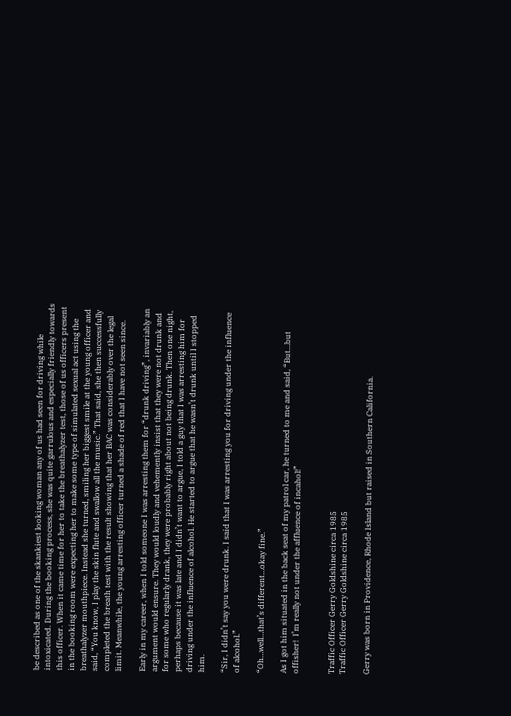be described as one of the skankiest looking woman any of us had seen for driving while intoxicated. During the booking process, she was quite garrulous and especially friendly towards this officer. When it came time for her to take the breathalyzer test, those of us officers present in the booking room were expecting her to make some type of simulated sexual act using the breathalyzer mouthpiece. Instead she turned, smiling her biggest smile at the young officer and said, “You know, I play the skin flute and swallow all the music.” That said, she then successfully completed the breath test with the result showing that her BAC was considerably over the legal limit. Meanwhile, the young arresting officer turned a shade of red that I have not seen since.

Early in my career, when I told someone I was arresting them for “drunk driving”, invariably an argument would ensure. They would loudly and vehemently insist that they were not drunk and for some who regularly drank, they were probably right about not being drunk. Then one night, perhaps because it was late and I didn’t want to argue, I told a guy that I was arresting him for driving under the influence of alcohol. He started to argue that he wasn’t drunk until I stopped him.

“Sir, I didn’t say you were drunk. I said that I was arresting you for driving under the influence of alcohol.”

“Oh…well…that’s different…okay fine.”

As I got him situated in the back seat of my patrol car, he turned to me and said, “But…but offisher!  I’m really not under the affluence of incahol!”


Traffic Officer Gerry Goldshine circa 1985
Traffic Officer Gerry Goldshine circa 1985

Gerry was born in Providence, Rhode Island but raised in Southern California.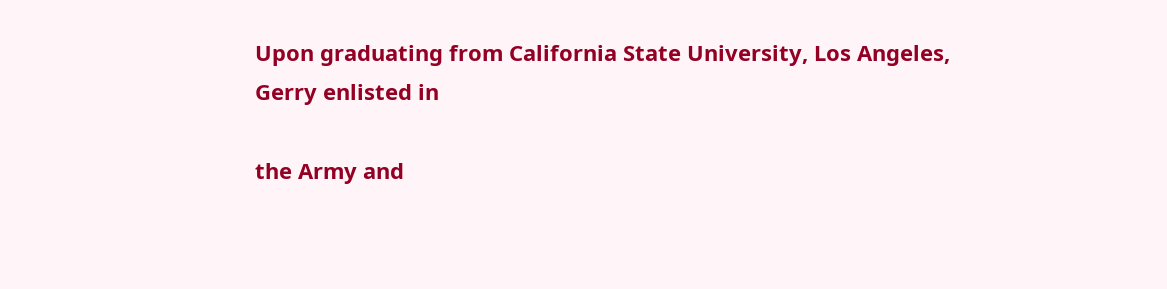Upon graduating from California State University, Los Angeles, Gerry enlisted in

the Army and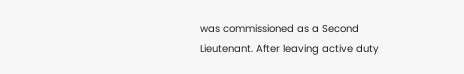was commissioned as a Second Lieutenant. After leaving active duty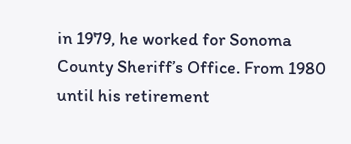in 1979, he worked for Sonoma County Sheriff’s Office. From 1980 until his retirement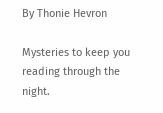By Thonie Hevron

Mysteries to keep you reading through the night.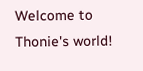Welcome to Thonie's world!